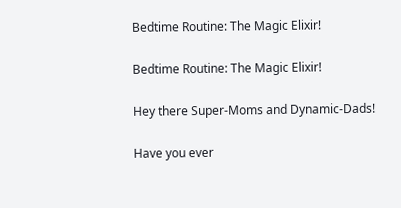Bedtime Routine: The Magic Elixir!

Bedtime Routine: The Magic Elixir!

Hey there Super-Moms and Dynamic-Dads!

Have you ever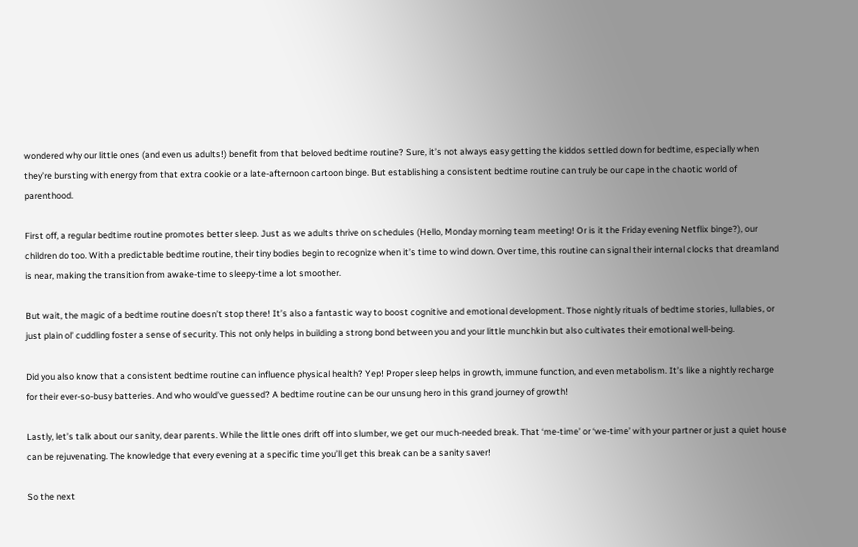wondered why our little ones (and even us adults!) benefit from that beloved bedtime routine? Sure, it’s not always easy getting the kiddos settled down for bedtime, especially when they’re bursting with energy from that extra cookie or a late-afternoon cartoon binge. But establishing a consistent bedtime routine can truly be our cape in the chaotic world of parenthood.

First off, a regular bedtime routine promotes better sleep. Just as we adults thrive on schedules (Hello, Monday morning team meeting! Or is it the Friday evening Netflix binge?), our children do too. With a predictable bedtime routine, their tiny bodies begin to recognize when it’s time to wind down. Over time, this routine can signal their internal clocks that dreamland is near, making the transition from awake-time to sleepy-time a lot smoother.

But wait, the magic of a bedtime routine doesn’t stop there! It’s also a fantastic way to boost cognitive and emotional development. Those nightly rituals of bedtime stories, lullabies, or just plain ol’ cuddling foster a sense of security. This not only helps in building a strong bond between you and your little munchkin but also cultivates their emotional well-being.

Did you also know that a consistent bedtime routine can influence physical health? Yep! Proper sleep helps in growth, immune function, and even metabolism. It’s like a nightly recharge for their ever-so-busy batteries. And who would’ve guessed? A bedtime routine can be our unsung hero in this grand journey of growth!

Lastly, let’s talk about our sanity, dear parents. While the little ones drift off into slumber, we get our much-needed break. That ‘me-time’ or ‘we-time’ with your partner or just a quiet house can be rejuvenating. The knowledge that every evening at a specific time you’ll get this break can be a sanity saver!

So the next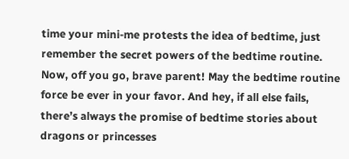time your mini-me protests the idea of bedtime, just remember the secret powers of the bedtime routine. Now, off you go, brave parent! May the bedtime routine force be ever in your favor. And hey, if all else fails, there’s always the promise of bedtime stories about dragons or princesses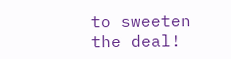to sweeten the deal!